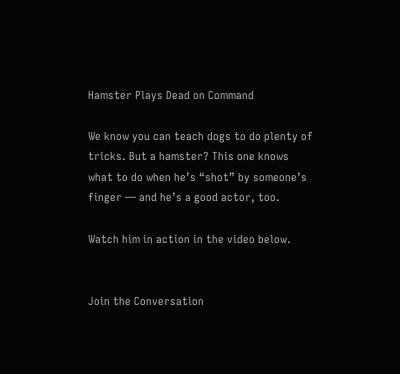Hamster Plays Dead on Command

We know you can teach dogs to do plenty of tricks. But a hamster? This one knows what to do when he’s “shot” by someone’s finger — and he’s a good actor, too.

Watch him in action in the video below.


Join the Conversation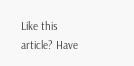Like this article? Have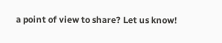a point of view to share? Let us know!